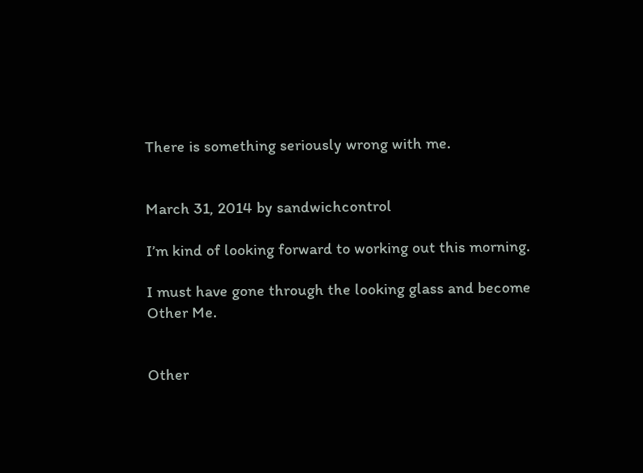There is something seriously wrong with me.


March 31, 2014 by sandwichcontrol

I’m kind of looking forward to working out this morning.

I must have gone through the looking glass and become Other Me.


Other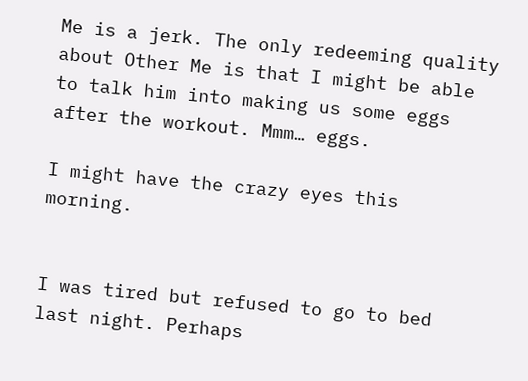Me is a jerk. The only redeeming quality about Other Me is that I might be able to talk him into making us some eggs after the workout. Mmm… eggs.

I might have the crazy eyes this morning.


I was tired but refused to go to bed last night. Perhaps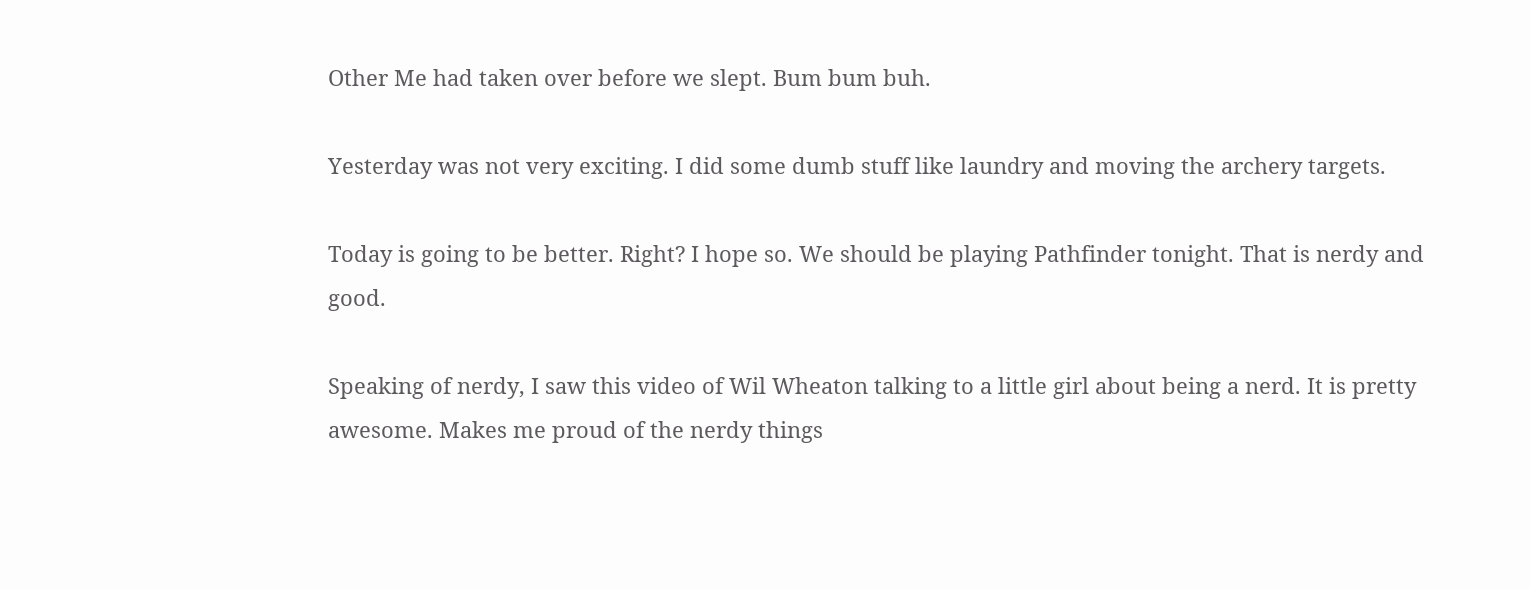Other Me had taken over before we slept. Bum bum buh.

Yesterday was not very exciting. I did some dumb stuff like laundry and moving the archery targets.

Today is going to be better. Right? I hope so. We should be playing Pathfinder tonight. That is nerdy and good.

Speaking of nerdy, I saw this video of Wil Wheaton talking to a little girl about being a nerd. It is pretty awesome. Makes me proud of the nerdy things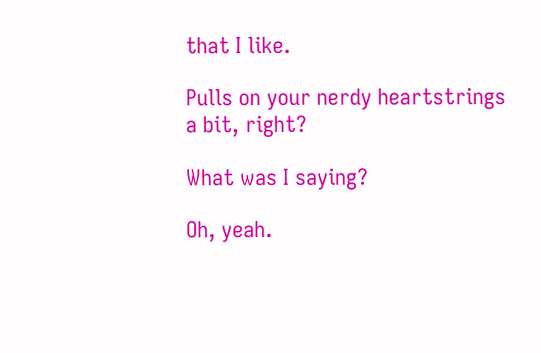that I like.

Pulls on your nerdy heartstrings a bit, right?

What was I saying?

Oh, yeah.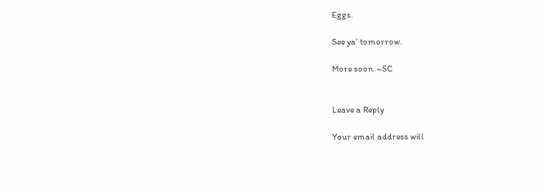Eggs.

See ya’ tomorrow.

More soon. ~SC


Leave a Reply

Your email address will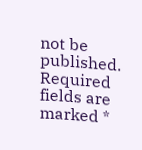not be published. Required fields are marked *